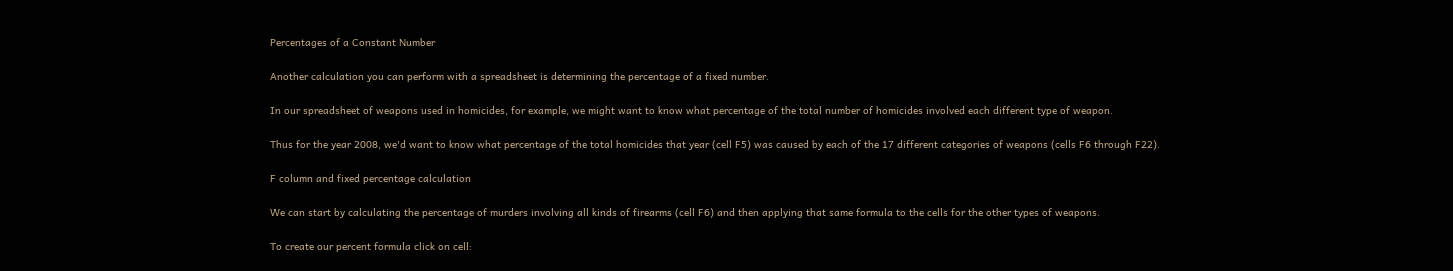Percentages of a Constant Number

Another calculation you can perform with a spreadsheet is determining the percentage of a fixed number.

In our spreadsheet of weapons used in homicides, for example, we might want to know what percentage of the total number of homicides involved each different type of weapon.

Thus for the year 2008, we'd want to know what percentage of the total homicides that year (cell F5) was caused by each of the 17 different categories of weapons (cells F6 through F22).

F column and fixed percentage calculation

We can start by calculating the percentage of murders involving all kinds of firearms (cell F6) and then applying that same formula to the cells for the other types of weapons.

To create our percent formula click on cell: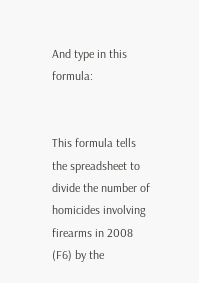And type in this formula:


This formula tells the spreadsheet to divide the number of homicides involving firearms in 2008 (F6) by the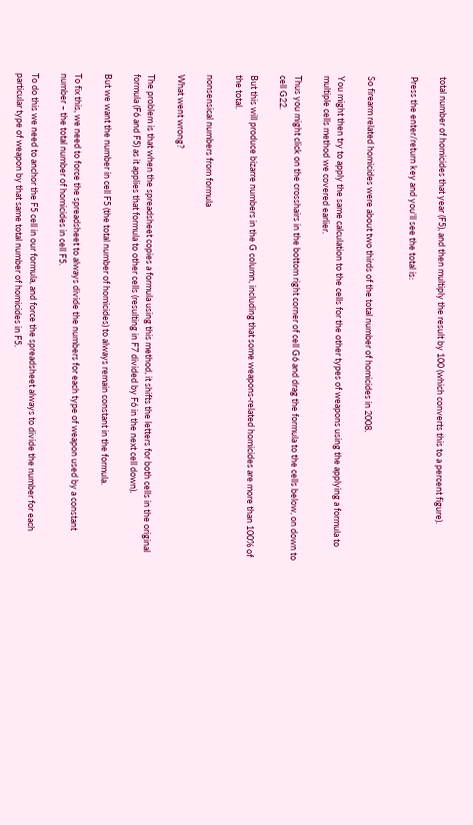total number of homicides that year (F5), and then multiply the result by 100 (which converts this to a percent figure).

Press the enter/return key and you'll see the total is:


So firearm related homicides were about two thirds of the total number of homicides in 2008.

You might then try to apply the same calculation to the cells for the other types of weapons using the applying a formula to multiple cells method we covered earlier.

Thus you might click on the crosshairs in the bottom right corner of cell G6 and drag the formula to the cells below, on down to cell G22.

But this will produce bizarre numbers in the G column, including that some weapons-related homicides are more than 100% of the total.

nonsensical numbers from formula

What went wrong?

The problem is that when the spreadsheet copies a formula using this method, it shifts the letters for both cells in the original formula (F6 and F5) as it applies that formula to other cells (resulting in F7 divided by F6 in the next cell down).

But we want the number in cell F5 (the total number of homicides) to always remain constant in the formula.

To fix this, we need to force the spreadsheet to always divide the numbers for each type of weapon used by a constant number – the total number of homicides in cell F5.

To do this we need to anchor the F5 cell in our formula, and force the spreadsheet always to divide the number for each particular type of weapon by that same total number of homicides in F5.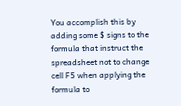You accomplish this by adding some $ signs to the formula that instruct the spreadsheet not to change cell F5 when applying the formula to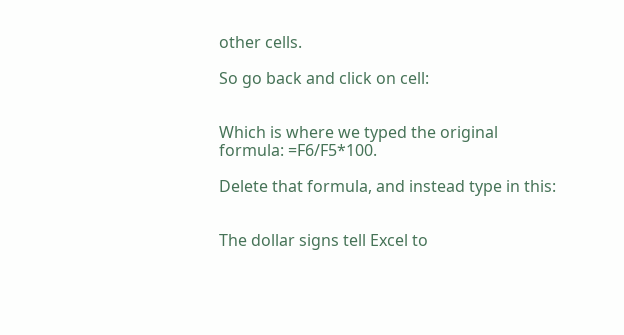other cells.

So go back and click on cell:


Which is where we typed the original formula: =F6/F5*100.

Delete that formula, and instead type in this:


The dollar signs tell Excel to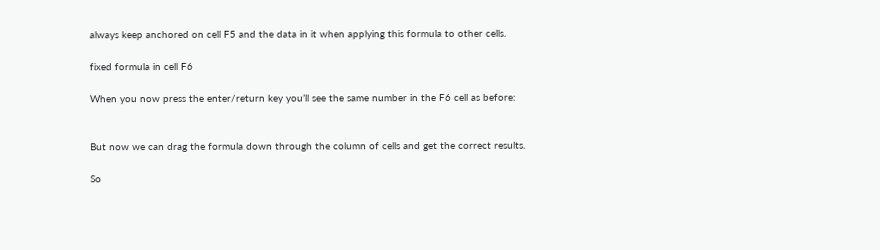always keep anchored on cell F5 and the data in it when applying this formula to other cells.

fixed formula in cell F6

When you now press the enter/return key you’ll see the same number in the F6 cell as before:


But now we can drag the formula down through the column of cells and get the correct results.

So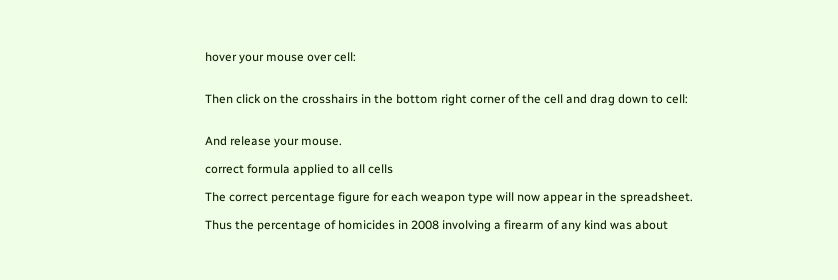hover your mouse over cell:


Then click on the crosshairs in the bottom right corner of the cell and drag down to cell:


And release your mouse.

correct formula applied to all cells

The correct percentage figure for each weapon type will now appear in the spreadsheet.

Thus the percentage of homicides in 2008 involving a firearm of any kind was about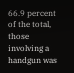66.9 percent of the total, those involving a handgun was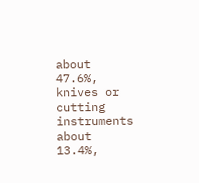about 47.6%, knives or cutting instruments about 13.4%,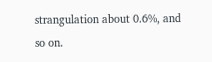strangulation about 0.6%, and so on.